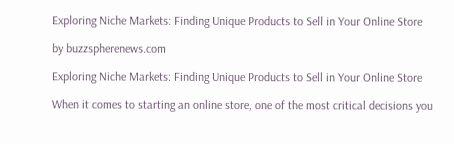Exploring Niche Markets: Finding Unique Products to Sell in Your Online Store

by buzzspherenews.com

Exploring Niche Markets: Finding Unique Products to Sell in Your Online Store

When it comes to starting an online store, one of the most critical decisions you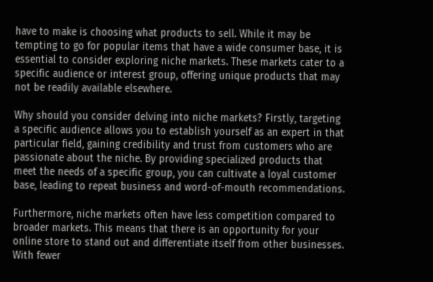have to make is choosing what products to sell. While it may be tempting to go for popular items that have a wide consumer base, it is essential to consider exploring niche markets. These markets cater to a specific audience or interest group, offering unique products that may not be readily available elsewhere.

Why should you consider delving into niche markets? Firstly, targeting a specific audience allows you to establish yourself as an expert in that particular field, gaining credibility and trust from customers who are passionate about the niche. By providing specialized products that meet the needs of a specific group, you can cultivate a loyal customer base, leading to repeat business and word-of-mouth recommendations.

Furthermore, niche markets often have less competition compared to broader markets. This means that there is an opportunity for your online store to stand out and differentiate itself from other businesses. With fewer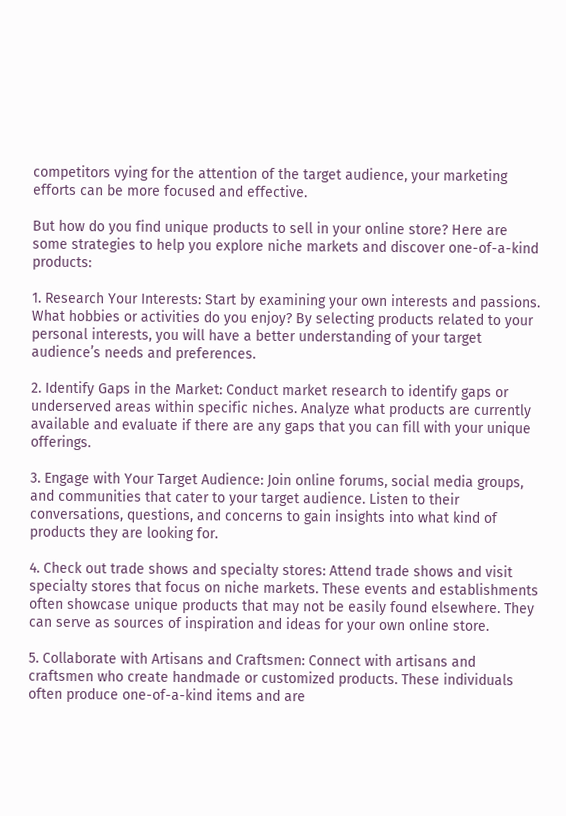competitors vying for the attention of the target audience, your marketing efforts can be more focused and effective.

But how do you find unique products to sell in your online store? Here are some strategies to help you explore niche markets and discover one-of-a-kind products:

1. Research Your Interests: Start by examining your own interests and passions. What hobbies or activities do you enjoy? By selecting products related to your personal interests, you will have a better understanding of your target audience’s needs and preferences.

2. Identify Gaps in the Market: Conduct market research to identify gaps or underserved areas within specific niches. Analyze what products are currently available and evaluate if there are any gaps that you can fill with your unique offerings.

3. Engage with Your Target Audience: Join online forums, social media groups, and communities that cater to your target audience. Listen to their conversations, questions, and concerns to gain insights into what kind of products they are looking for.

4. Check out trade shows and specialty stores: Attend trade shows and visit specialty stores that focus on niche markets. These events and establishments often showcase unique products that may not be easily found elsewhere. They can serve as sources of inspiration and ideas for your own online store.

5. Collaborate with Artisans and Craftsmen: Connect with artisans and craftsmen who create handmade or customized products. These individuals often produce one-of-a-kind items and are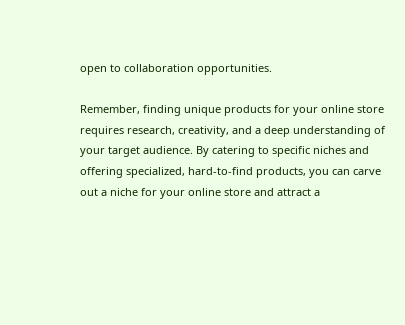open to collaboration opportunities.

Remember, finding unique products for your online store requires research, creativity, and a deep understanding of your target audience. By catering to specific niches and offering specialized, hard-to-find products, you can carve out a niche for your online store and attract a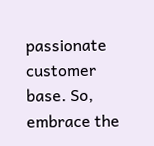passionate customer base. So, embrace the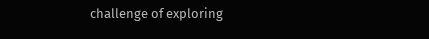challenge of exploring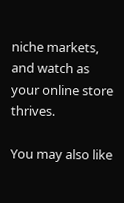niche markets, and watch as your online store thrives.

You may also like